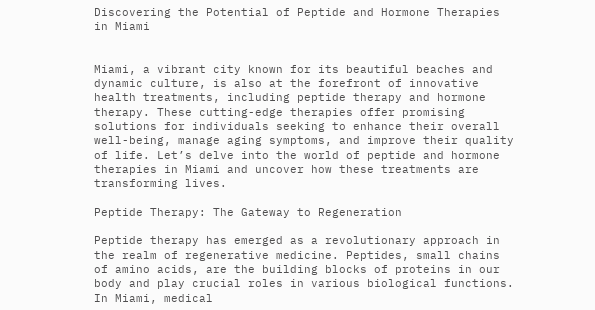Discovering the Potential of Peptide and Hormone Therapies in Miami


Miami, a vibrant city known for its beautiful beaches and dynamic culture, is also at the forefront of innovative health treatments, including peptide therapy and hormone therapy. These cutting-edge therapies offer promising solutions for individuals seeking to enhance their overall well-being, manage aging symptoms, and improve their quality of life. Let’s delve into the world of peptide and hormone therapies in Miami and uncover how these treatments are transforming lives.

Peptide Therapy: The Gateway to Regeneration

Peptide therapy has emerged as a revolutionary approach in the realm of regenerative medicine. Peptides, small chains of amino acids, are the building blocks of proteins in our body and play crucial roles in various biological functions. In Miami, medical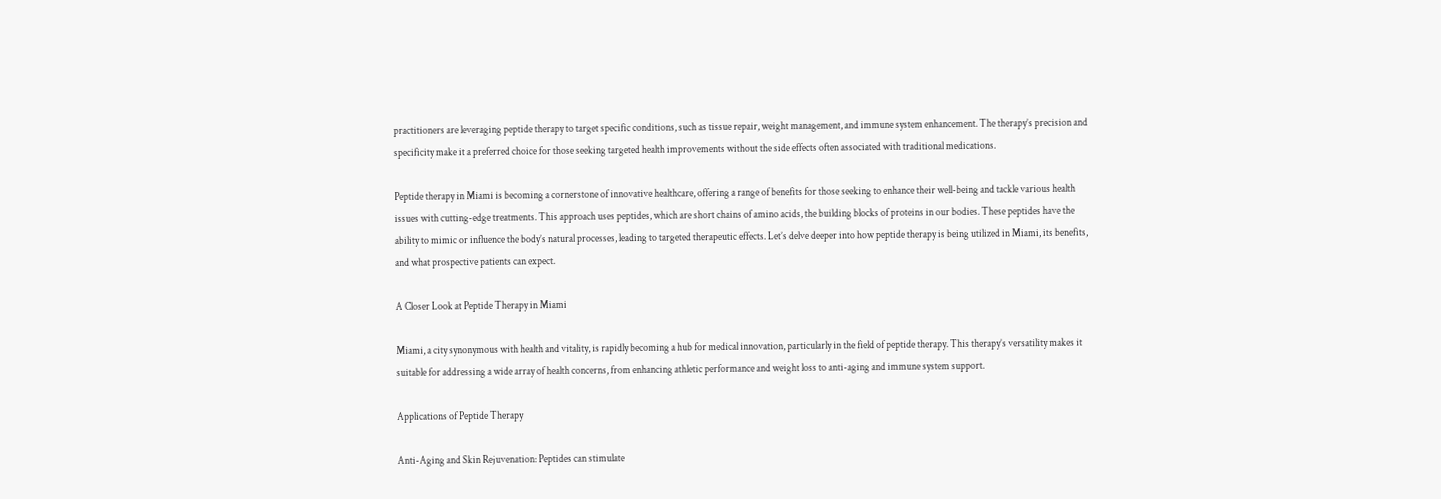practitioners are leveraging peptide therapy to target specific conditions, such as tissue repair, weight management, and immune system enhancement. The therapy’s precision and specificity make it a preferred choice for those seeking targeted health improvements without the side effects often associated with traditional medications.

Peptide therapy in Miami is becoming a cornerstone of innovative healthcare, offering a range of benefits for those seeking to enhance their well-being and tackle various health issues with cutting-edge treatments. This approach uses peptides, which are short chains of amino acids, the building blocks of proteins in our bodies. These peptides have the ability to mimic or influence the body’s natural processes, leading to targeted therapeutic effects. Let’s delve deeper into how peptide therapy is being utilized in Miami, its benefits, and what prospective patients can expect.

A Closer Look at Peptide Therapy in Miami

Miami, a city synonymous with health and vitality, is rapidly becoming a hub for medical innovation, particularly in the field of peptide therapy. This therapy’s versatility makes it suitable for addressing a wide array of health concerns, from enhancing athletic performance and weight loss to anti-aging and immune system support.

Applications of Peptide Therapy

Anti-Aging and Skin Rejuvenation: Peptides can stimulate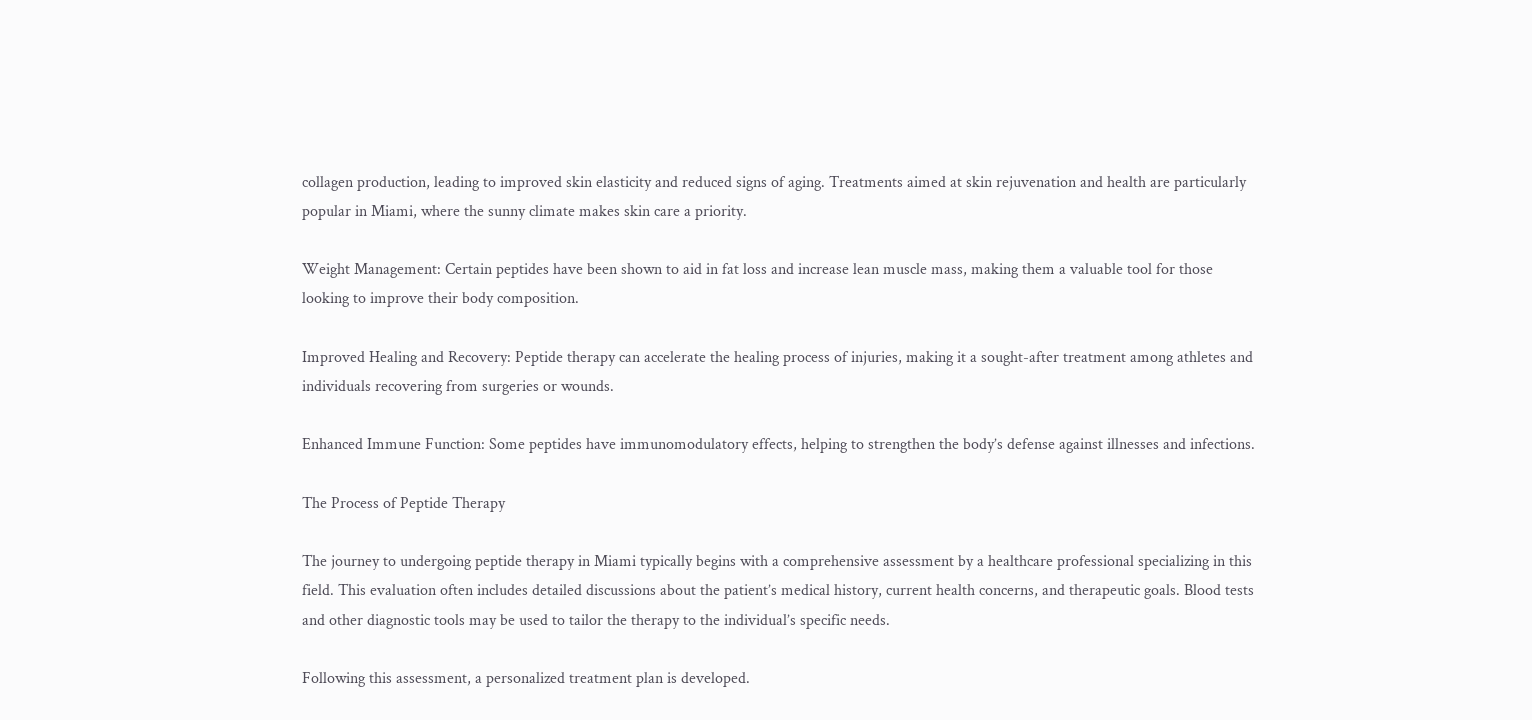collagen production, leading to improved skin elasticity and reduced signs of aging. Treatments aimed at skin rejuvenation and health are particularly popular in Miami, where the sunny climate makes skin care a priority.

Weight Management: Certain peptides have been shown to aid in fat loss and increase lean muscle mass, making them a valuable tool for those looking to improve their body composition.

Improved Healing and Recovery: Peptide therapy can accelerate the healing process of injuries, making it a sought-after treatment among athletes and individuals recovering from surgeries or wounds.

Enhanced Immune Function: Some peptides have immunomodulatory effects, helping to strengthen the body’s defense against illnesses and infections.

The Process of Peptide Therapy

The journey to undergoing peptide therapy in Miami typically begins with a comprehensive assessment by a healthcare professional specializing in this field. This evaluation often includes detailed discussions about the patient’s medical history, current health concerns, and therapeutic goals. Blood tests and other diagnostic tools may be used to tailor the therapy to the individual’s specific needs.

Following this assessment, a personalized treatment plan is developed.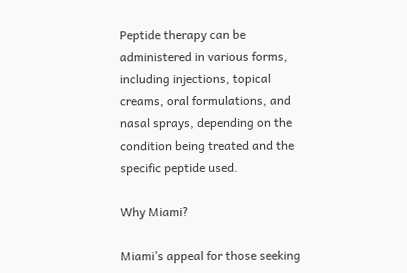Peptide therapy can be administered in various forms, including injections, topical creams, oral formulations, and nasal sprays, depending on the condition being treated and the specific peptide used.

Why Miami?

Miami’s appeal for those seeking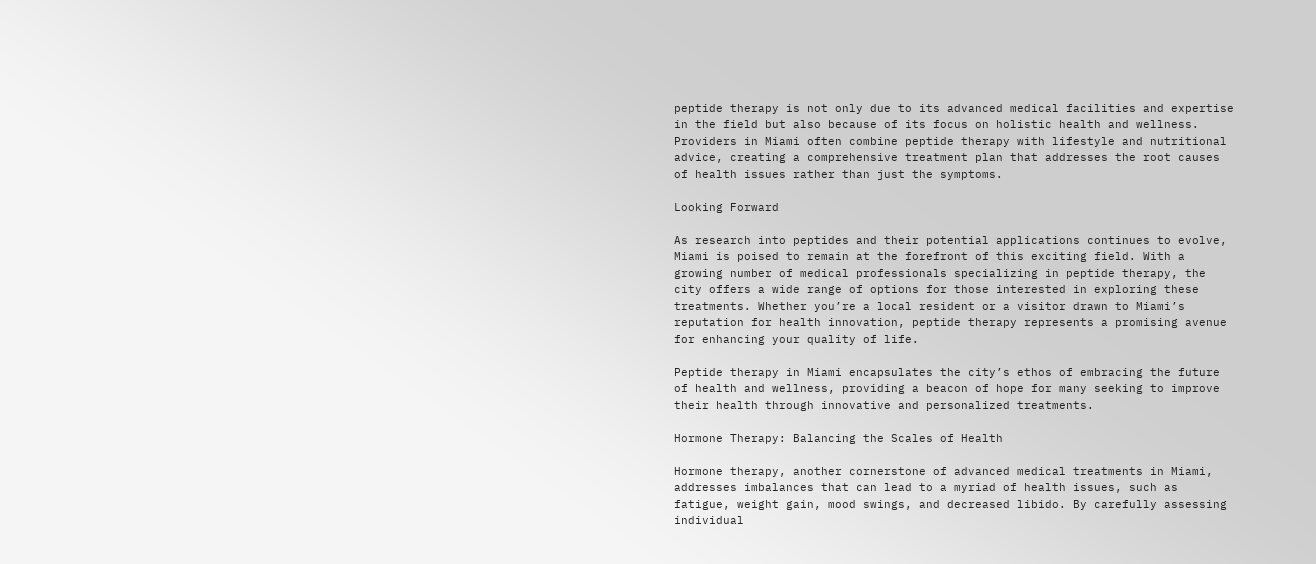peptide therapy is not only due to its advanced medical facilities and expertise in the field but also because of its focus on holistic health and wellness. Providers in Miami often combine peptide therapy with lifestyle and nutritional advice, creating a comprehensive treatment plan that addresses the root causes of health issues rather than just the symptoms.

Looking Forward

As research into peptides and their potential applications continues to evolve, Miami is poised to remain at the forefront of this exciting field. With a growing number of medical professionals specializing in peptide therapy, the city offers a wide range of options for those interested in exploring these treatments. Whether you’re a local resident or a visitor drawn to Miami’s reputation for health innovation, peptide therapy represents a promising avenue for enhancing your quality of life.

Peptide therapy in Miami encapsulates the city’s ethos of embracing the future of health and wellness, providing a beacon of hope for many seeking to improve their health through innovative and personalized treatments.

Hormone Therapy: Balancing the Scales of Health

Hormone therapy, another cornerstone of advanced medical treatments in Miami, addresses imbalances that can lead to a myriad of health issues, such as fatigue, weight gain, mood swings, and decreased libido. By carefully assessing individual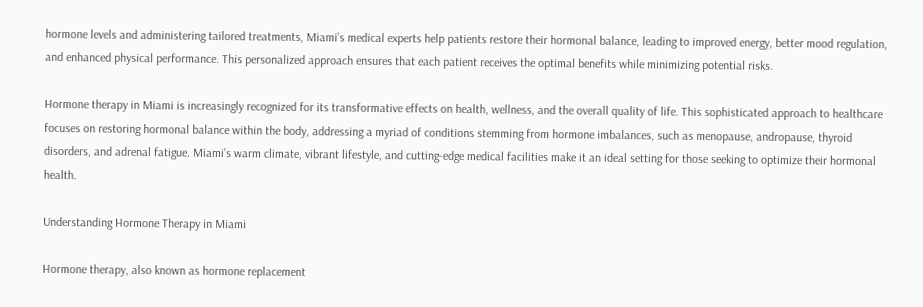hormone levels and administering tailored treatments, Miami’s medical experts help patients restore their hormonal balance, leading to improved energy, better mood regulation, and enhanced physical performance. This personalized approach ensures that each patient receives the optimal benefits while minimizing potential risks.

Hormone therapy in Miami is increasingly recognized for its transformative effects on health, wellness, and the overall quality of life. This sophisticated approach to healthcare focuses on restoring hormonal balance within the body, addressing a myriad of conditions stemming from hormone imbalances, such as menopause, andropause, thyroid disorders, and adrenal fatigue. Miami’s warm climate, vibrant lifestyle, and cutting-edge medical facilities make it an ideal setting for those seeking to optimize their hormonal health.

Understanding Hormone Therapy in Miami

Hormone therapy, also known as hormone replacement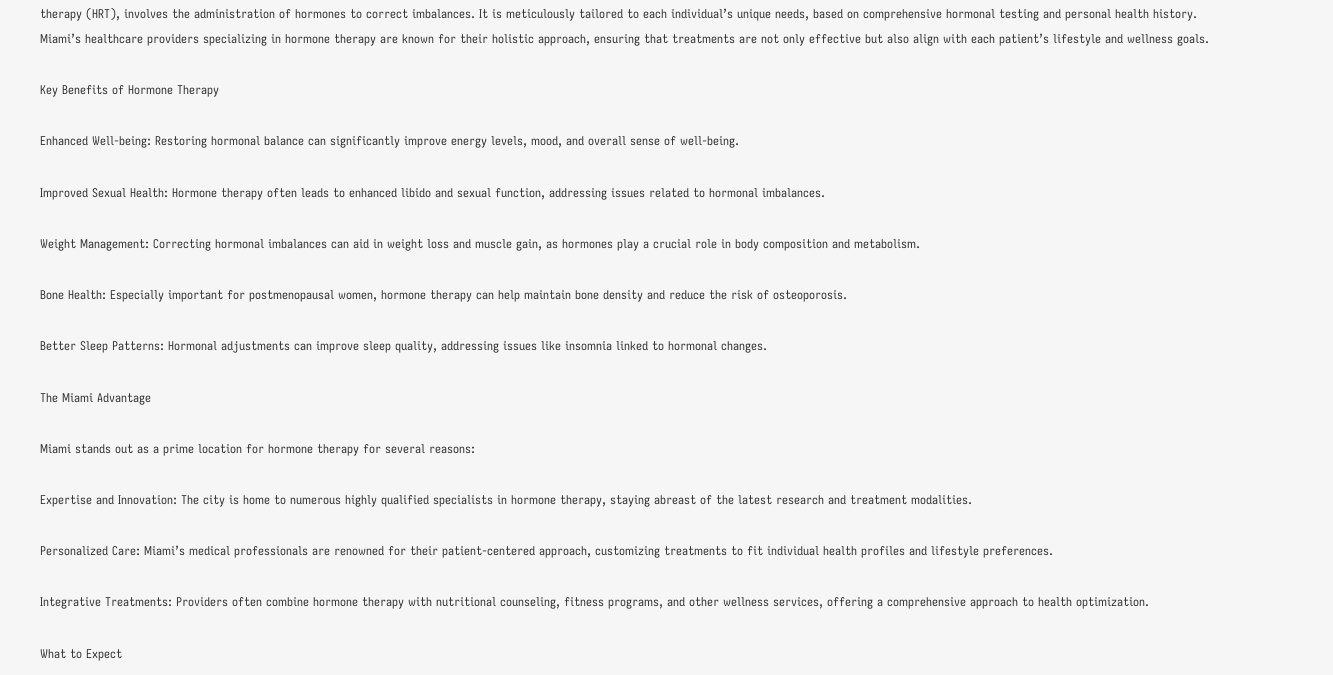therapy (HRT), involves the administration of hormones to correct imbalances. It is meticulously tailored to each individual’s unique needs, based on comprehensive hormonal testing and personal health history. Miami’s healthcare providers specializing in hormone therapy are known for their holistic approach, ensuring that treatments are not only effective but also align with each patient’s lifestyle and wellness goals.

Key Benefits of Hormone Therapy

Enhanced Well-being: Restoring hormonal balance can significantly improve energy levels, mood, and overall sense of well-being.

Improved Sexual Health: Hormone therapy often leads to enhanced libido and sexual function, addressing issues related to hormonal imbalances.

Weight Management: Correcting hormonal imbalances can aid in weight loss and muscle gain, as hormones play a crucial role in body composition and metabolism.

Bone Health: Especially important for postmenopausal women, hormone therapy can help maintain bone density and reduce the risk of osteoporosis.

Better Sleep Patterns: Hormonal adjustments can improve sleep quality, addressing issues like insomnia linked to hormonal changes.

The Miami Advantage

Miami stands out as a prime location for hormone therapy for several reasons:

Expertise and Innovation: The city is home to numerous highly qualified specialists in hormone therapy, staying abreast of the latest research and treatment modalities.

Personalized Care: Miami’s medical professionals are renowned for their patient-centered approach, customizing treatments to fit individual health profiles and lifestyle preferences.

Integrative Treatments: Providers often combine hormone therapy with nutritional counseling, fitness programs, and other wellness services, offering a comprehensive approach to health optimization.

What to Expect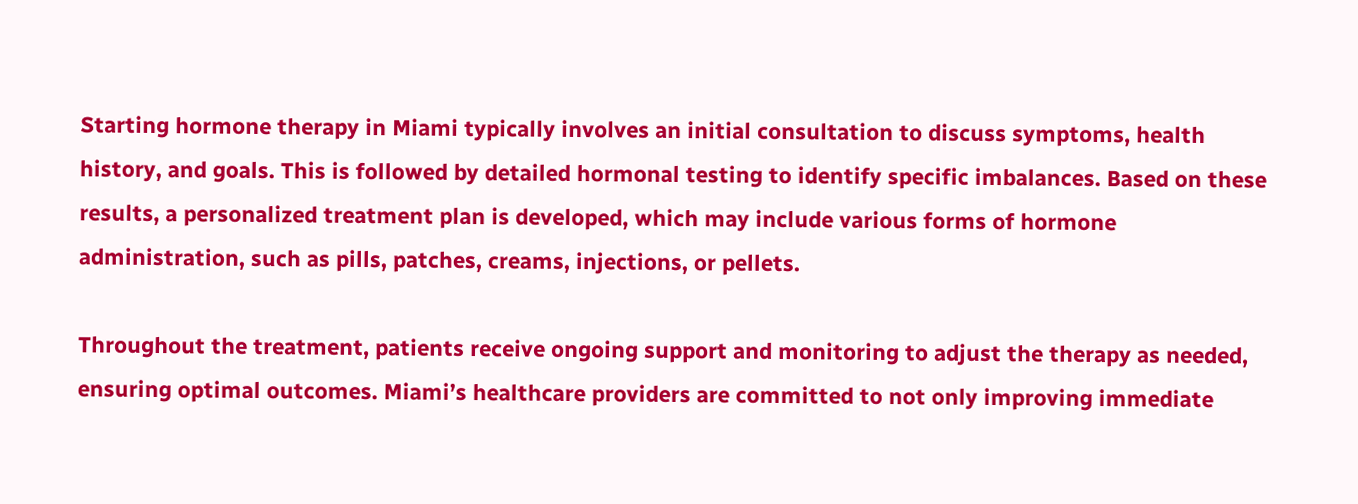Starting hormone therapy in Miami typically involves an initial consultation to discuss symptoms, health history, and goals. This is followed by detailed hormonal testing to identify specific imbalances. Based on these results, a personalized treatment plan is developed, which may include various forms of hormone administration, such as pills, patches, creams, injections, or pellets.

Throughout the treatment, patients receive ongoing support and monitoring to adjust the therapy as needed, ensuring optimal outcomes. Miami’s healthcare providers are committed to not only improving immediate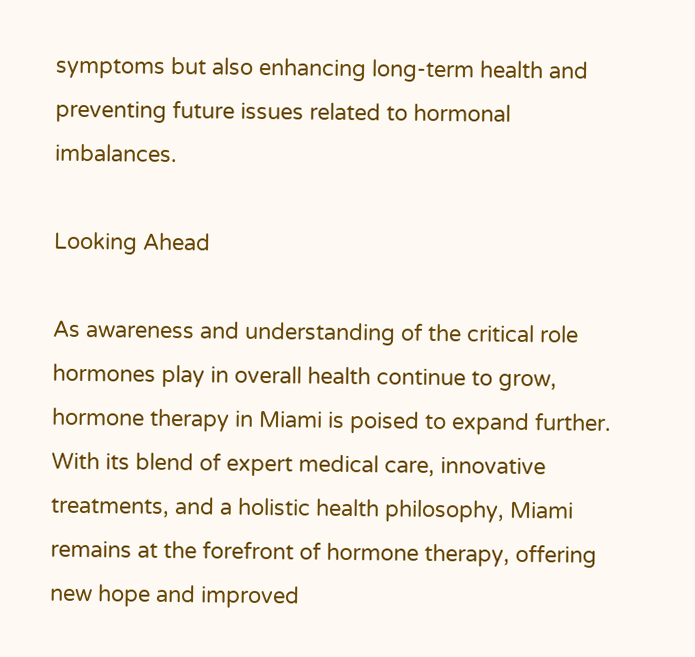symptoms but also enhancing long-term health and preventing future issues related to hormonal imbalances.

Looking Ahead

As awareness and understanding of the critical role hormones play in overall health continue to grow, hormone therapy in Miami is poised to expand further. With its blend of expert medical care, innovative treatments, and a holistic health philosophy, Miami remains at the forefront of hormone therapy, offering new hope and improved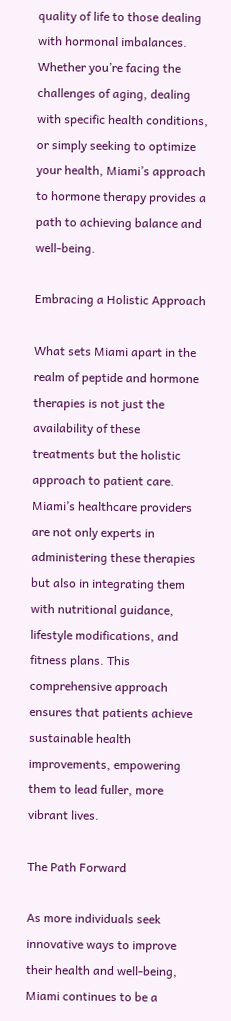quality of life to those dealing with hormonal imbalances. Whether you’re facing the challenges of aging, dealing with specific health conditions, or simply seeking to optimize your health, Miami’s approach to hormone therapy provides a path to achieving balance and well-being.

Embracing a Holistic Approach

What sets Miami apart in the realm of peptide and hormone therapies is not just the availability of these treatments but the holistic approach to patient care. Miami’s healthcare providers are not only experts in administering these therapies but also in integrating them with nutritional guidance, lifestyle modifications, and fitness plans. This comprehensive approach ensures that patients achieve sustainable health improvements, empowering them to lead fuller, more vibrant lives.

The Path Forward

As more individuals seek innovative ways to improve their health and well-being, Miami continues to be a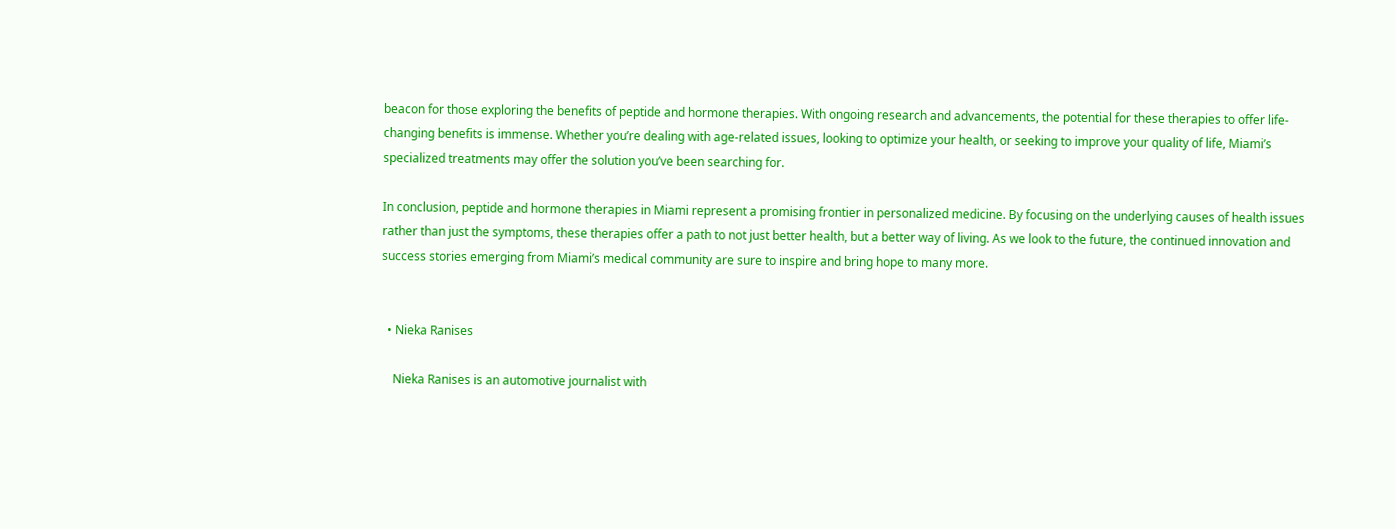beacon for those exploring the benefits of peptide and hormone therapies. With ongoing research and advancements, the potential for these therapies to offer life-changing benefits is immense. Whether you’re dealing with age-related issues, looking to optimize your health, or seeking to improve your quality of life, Miami’s specialized treatments may offer the solution you’ve been searching for.

In conclusion, peptide and hormone therapies in Miami represent a promising frontier in personalized medicine. By focusing on the underlying causes of health issues rather than just the symptoms, these therapies offer a path to not just better health, but a better way of living. As we look to the future, the continued innovation and success stories emerging from Miami’s medical community are sure to inspire and bring hope to many more.


  • Nieka Ranises

    Nieka Ranises is an automotive journalist with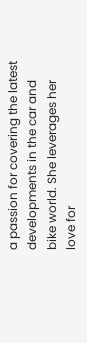a passion for covering the latest developments in the car and bike world. She leverages her love for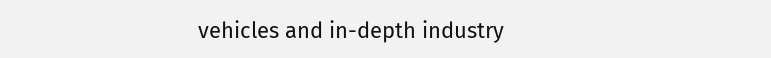vehicles and in-depth industry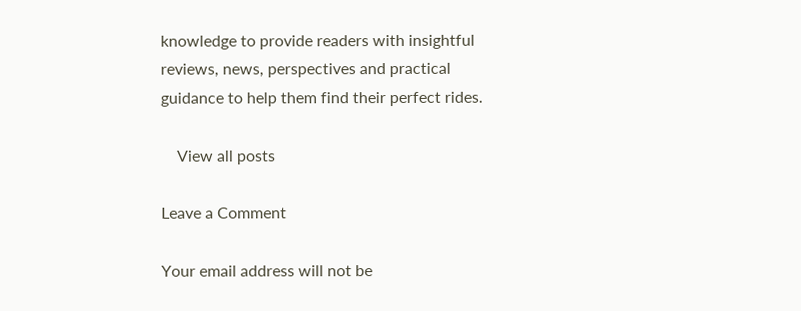knowledge to provide readers with insightful reviews, news, perspectives and practical guidance to help them find their perfect rides.

    View all posts

Leave a Comment

Your email address will not be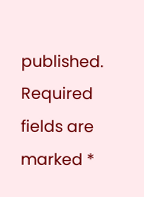published. Required fields are marked *